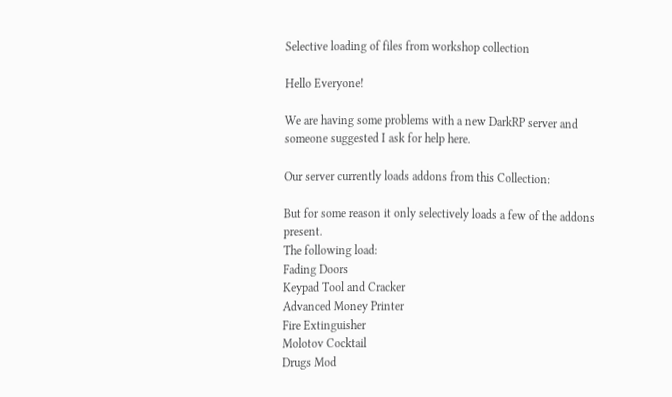Selective loading of files from workshop collection

Hello Everyone!

We are having some problems with a new DarkRP server and someone suggested I ask for help here.

Our server currently loads addons from this Collection:

But for some reason it only selectively loads a few of the addons present.
The following load:
Fading Doors
Keypad Tool and Cracker
Advanced Money Printer
Fire Extinguisher
Molotov Cocktail
Drugs Mod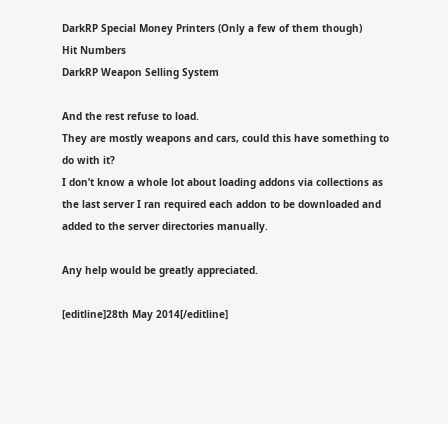DarkRP Special Money Printers (Only a few of them though)
Hit Numbers
DarkRP Weapon Selling System

And the rest refuse to load.
They are mostly weapons and cars, could this have something to do with it?
I don’t know a whole lot about loading addons via collections as the last server I ran required each addon to be downloaded and added to the server directories manually.

Any help would be greatly appreciated.

[editline]28th May 2014[/editline]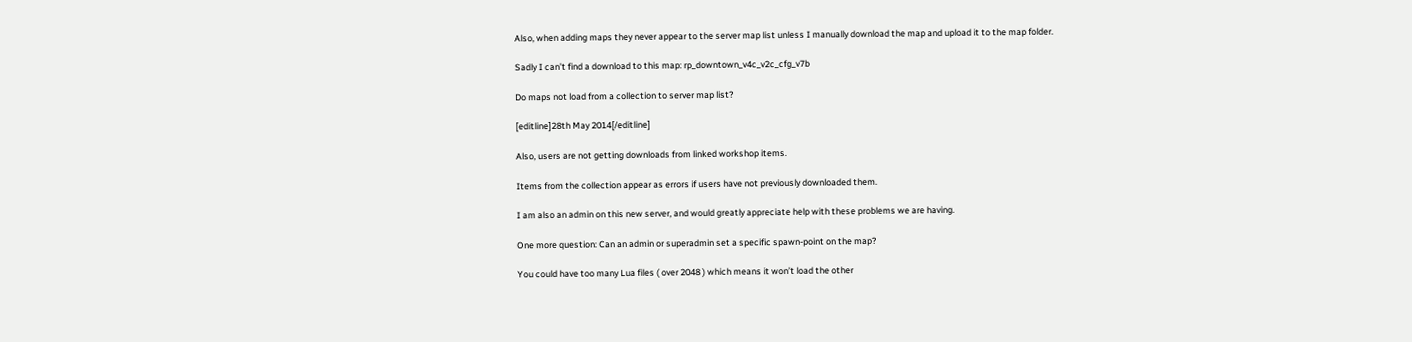Also, when adding maps they never appear to the server map list unless I manually download the map and upload it to the map folder.

Sadly I can’t find a download to this map: rp_downtown_v4c_v2c_cfg_v7b

Do maps not load from a collection to server map list?

[editline]28th May 2014[/editline]

Also, users are not getting downloads from linked workshop items.

Items from the collection appear as errors if users have not previously downloaded them.

I am also an admin on this new server, and would greatly appreciate help with these problems we are having.

One more question: Can an admin or superadmin set a specific spawn-point on the map?

You could have too many Lua files ( over 2048 ) which means it won’t load the other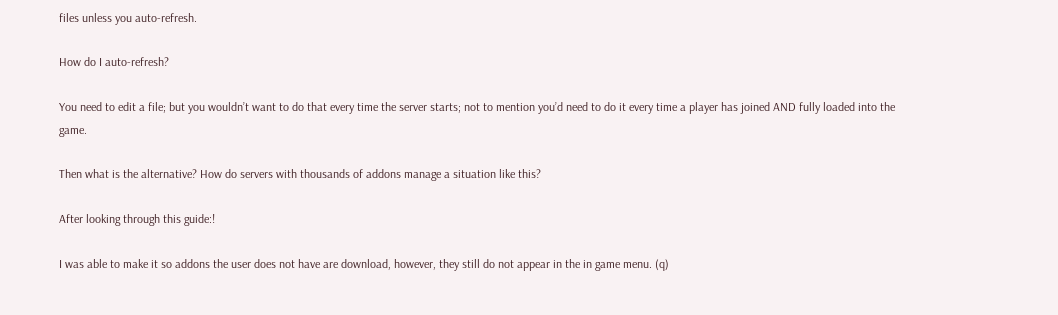files unless you auto-refresh.

How do I auto-refresh?

You need to edit a file; but you wouldn’t want to do that every time the server starts; not to mention you’d need to do it every time a player has joined AND fully loaded into the game.

Then what is the alternative? How do servers with thousands of addons manage a situation like this?

After looking through this guide:!

I was able to make it so addons the user does not have are download, however, they still do not appear in the in game menu. (q)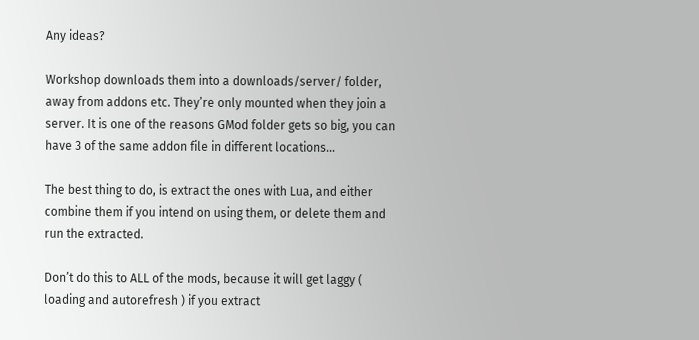Any ideas?

Workshop downloads them into a downloads/server/ folder, away from addons etc. They’re only mounted when they join a server. It is one of the reasons GMod folder gets so big, you can have 3 of the same addon file in different locations…

The best thing to do, is extract the ones with Lua, and either combine them if you intend on using them, or delete them and run the extracted.

Don’t do this to ALL of the mods, because it will get laggy ( loading and autorefresh ) if you extract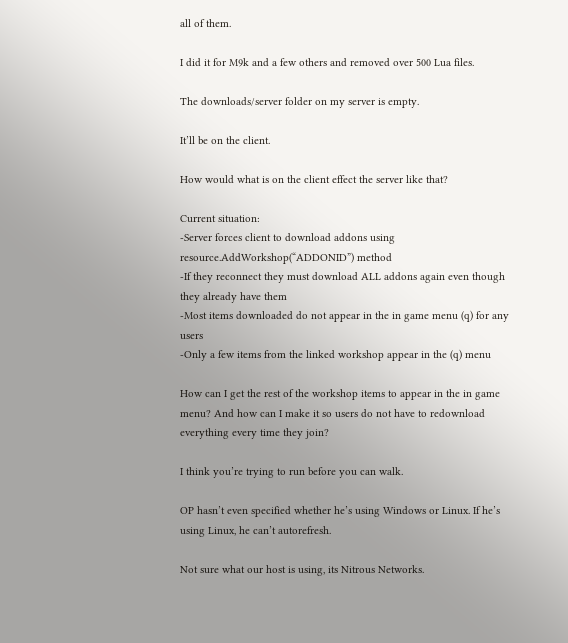all of them.

I did it for M9k and a few others and removed over 500 Lua files.

The downloads/server folder on my server is empty.

It’ll be on the client.

How would what is on the client effect the server like that?

Current situation:
-Server forces client to download addons using resource.AddWorkshop(“ADDONID”) method
-If they reconnect they must download ALL addons again even though they already have them
-Most items downloaded do not appear in the in game menu (q) for any users
-Only a few items from the linked workshop appear in the (q) menu

How can I get the rest of the workshop items to appear in the in game menu? And how can I make it so users do not have to redownload everything every time they join?

I think you’re trying to run before you can walk.

OP hasn’t even specified whether he’s using Windows or Linux. If he’s using Linux, he can’t autorefresh.

Not sure what our host is using, its Nitrous Networks.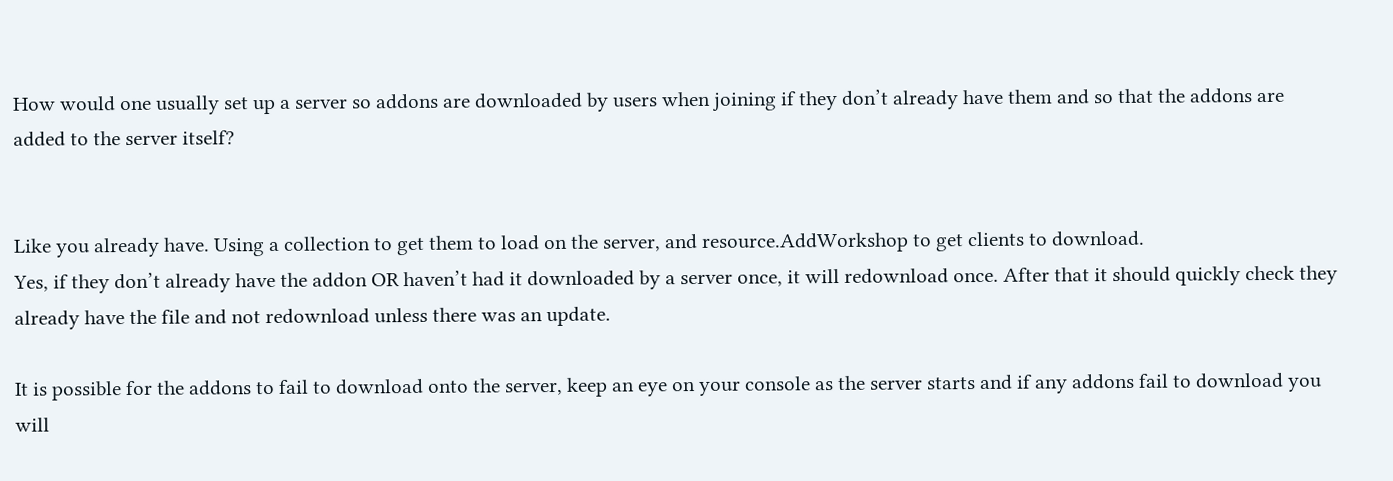How would one usually set up a server so addons are downloaded by users when joining if they don’t already have them and so that the addons are added to the server itself?


Like you already have. Using a collection to get them to load on the server, and resource.AddWorkshop to get clients to download.
Yes, if they don’t already have the addon OR haven’t had it downloaded by a server once, it will redownload once. After that it should quickly check they already have the file and not redownload unless there was an update.

It is possible for the addons to fail to download onto the server, keep an eye on your console as the server starts and if any addons fail to download you will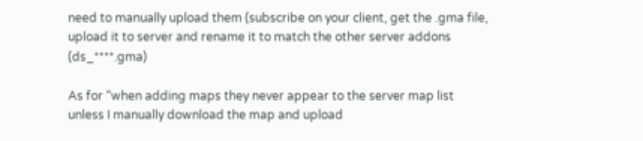need to manually upload them (subscribe on your client, get the .gma file, upload it to server and rename it to match the other server addons (ds_****.gma)

As for “when adding maps they never appear to the server map list unless I manually download the map and upload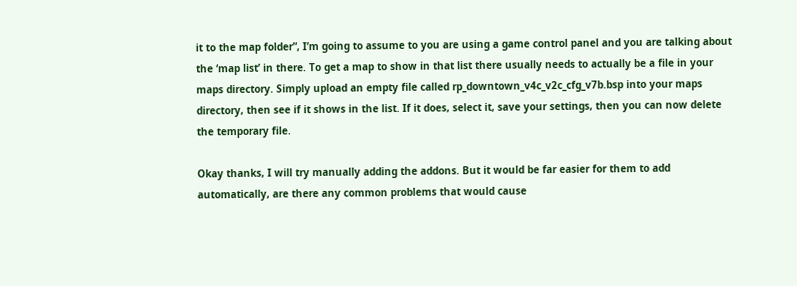it to the map folder”, I’m going to assume to you are using a game control panel and you are talking about the ‘map list’ in there. To get a map to show in that list there usually needs to actually be a file in your maps directory. Simply upload an empty file called rp_downtown_v4c_v2c_cfg_v7b.bsp into your maps directory, then see if it shows in the list. If it does, select it, save your settings, then you can now delete the temporary file.

Okay thanks, I will try manually adding the addons. But it would be far easier for them to add automatically, are there any common problems that would cause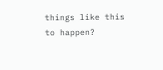things like this to happen?